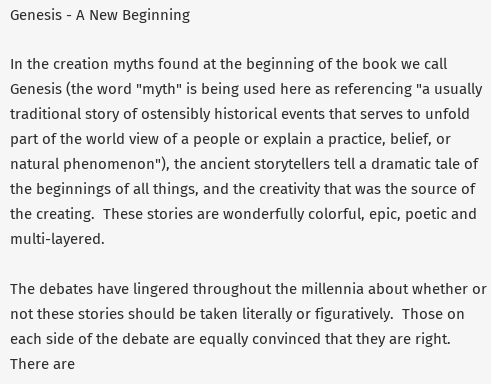Genesis - A New Beginning

In the creation myths found at the beginning of the book we call Genesis (the word "myth" is being used here as referencing "a usually traditional story of ostensibly historical events that serves to unfold part of the world view of a people or explain a practice, belief, or natural phenomenon"), the ancient storytellers tell a dramatic tale of the beginnings of all things, and the creativity that was the source of the creating.  These stories are wonderfully colorful, epic, poetic and multi-layered.

The debates have lingered throughout the millennia about whether or not these stories should be taken literally or figuratively.  Those on each side of the debate are equally convinced that they are right.  There are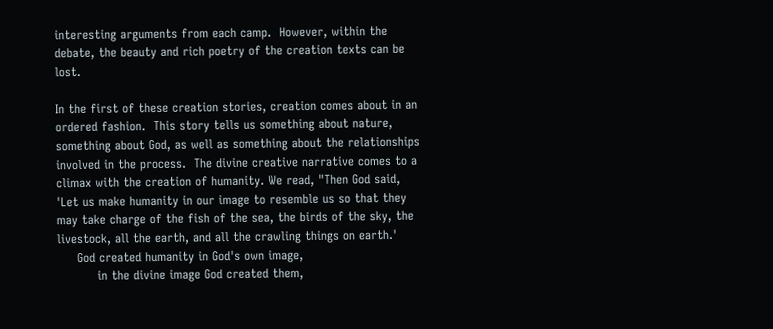interesting arguments from each camp.  However, within the debate, the beauty and rich poetry of the creation texts can be lost.

In the first of these creation stories, creation comes about in an ordered fashion.  This story tells us something about nature, something about God, as well as something about the relationships involved in the process.  The divine creative narrative comes to a climax with the creation of humanity. We read, "Then God said, 'Let us make humanity in our image to resemble us so that they may take charge of the fish of the sea, the birds of the sky, the livestock, all the earth, and all the crawling things on earth.'
     God created humanity in God's own image,
          in the divine image God created them,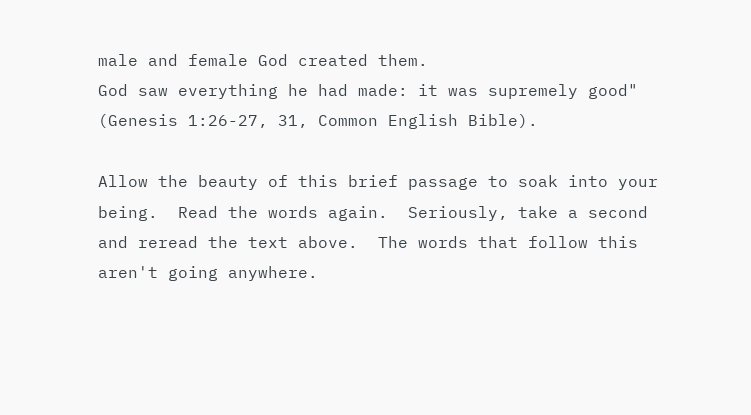male and female God created them.
God saw everything he had made: it was supremely good" (Genesis 1:26-27, 31, Common English Bible).

Allow the beauty of this brief passage to soak into your being.  Read the words again.  Seriously, take a second and reread the text above.  The words that follow this aren't going anywhere.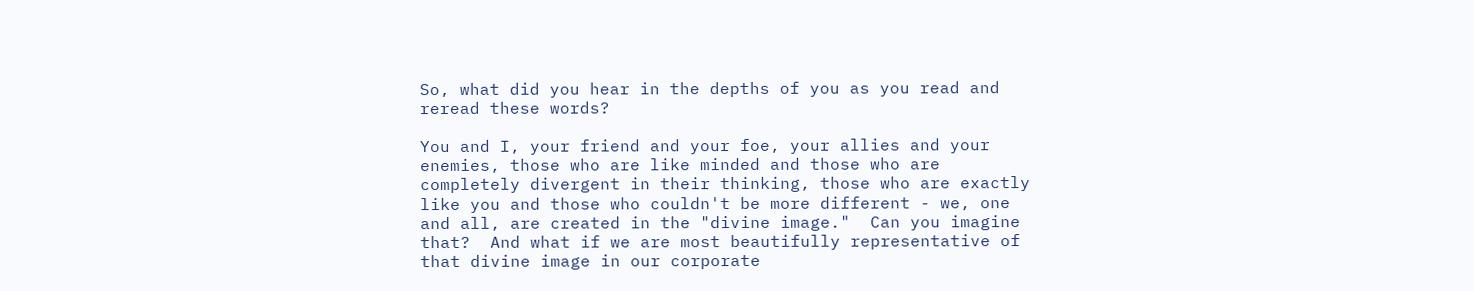So, what did you hear in the depths of you as you read and reread these words?

You and I, your friend and your foe, your allies and your enemies, those who are like minded and those who are completely divergent in their thinking, those who are exactly like you and those who couldn't be more different - we, one and all, are created in the "divine image."  Can you imagine that?  And what if we are most beautifully representative of that divine image in our corporate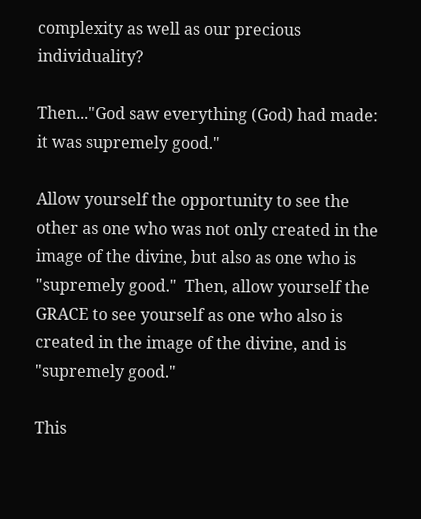complexity as well as our precious individuality?

Then..."God saw everything (God) had made: it was supremely good."

Allow yourself the opportunity to see the other as one who was not only created in the image of the divine, but also as one who is "supremely good."  Then, allow yourself the GRACE to see yourself as one who also is created in the image of the divine, and is "supremely good."

This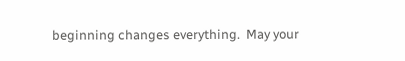beginning changes everything.  May your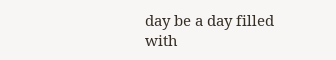day be a day filled with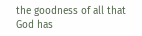the goodness of all that God has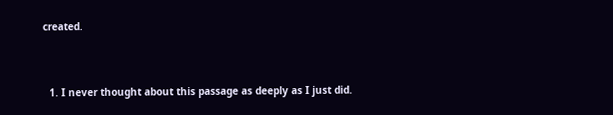created.


  1. I never thought about this passage as deeply as I just did.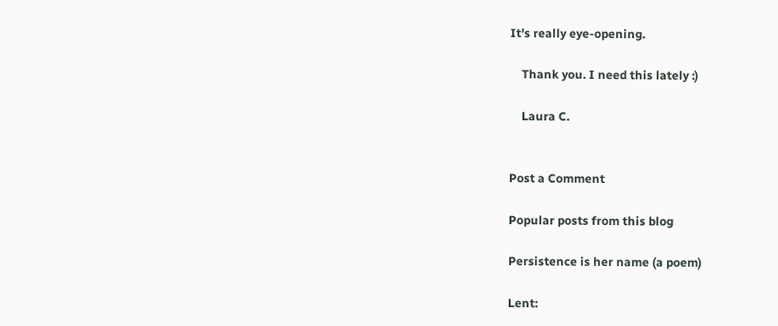It's really eye-opening.

    Thank you. I need this lately :)

    Laura C.


Post a Comment

Popular posts from this blog

Persistence is her name (a poem)

Lent: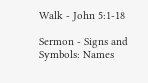Walk - John 5:1-18

Sermon - Signs and Symbols: Names